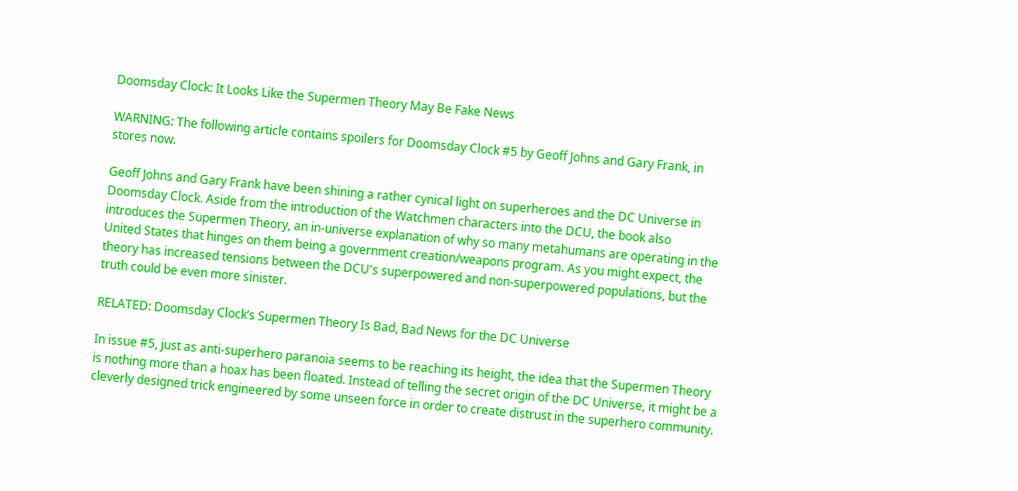Doomsday Clock: It Looks Like the Supermen Theory May Be Fake News

WARNING: The following article contains spoilers for Doomsday Clock #5 by Geoff Johns and Gary Frank, in stores now.

Geoff Johns and Gary Frank have been shining a rather cynical light on superheroes and the DC Universe in Doomsday Clock. Aside from the introduction of the Watchmen characters into the DCU, the book also introduces the Supermen Theory, an in-universe explanation of why so many metahumans are operating in the United States that hinges on them being a government creation/weapons program. As you might expect, the theory has increased tensions between the DCU's superpowered and non-superpowered populations, but the truth could be even more sinister.

RELATED: Doomsday Clock’s Supermen Theory Is Bad, Bad News for the DC Universe

In issue #5, just as anti-superhero paranoia seems to be reaching its height, the idea that the Supermen Theory is nothing more than a hoax has been floated. Instead of telling the secret origin of the DC Universe, it might be a cleverly designed trick engineered by some unseen force in order to create distrust in the superhero community.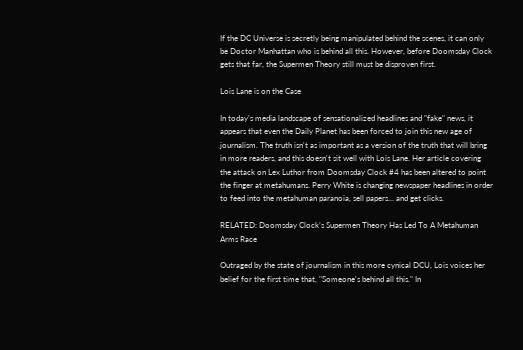If the DC Universe is secretly being manipulated behind the scenes, it can only be Doctor Manhattan who is behind all this. However, before Doomsday Clock gets that far, the Supermen Theory still must be disproven first.

Lois Lane is on the Case

In today's media landscape of sensationalized headlines and "fake" news, it appears that even the Daily Planet has been forced to join this new age of journalism. The truth isn't as important as a version of the truth that will bring in more readers, and this doesn't sit well with Lois Lane. Her article covering the attack on Lex Luthor from Doomsday Clock #4 has been altered to point the finger at metahumans. Perry White is changing newspaper headlines in order to feed into the metahuman paranoia, sell papers... and get clicks.

RELATED: Doomsday Clock’s Supermen Theory Has Led To A Metahuman Arms Race

Outraged by the state of journalism in this more cynical DCU, Lois voices her belief for the first time that, "Someone's behind all this." In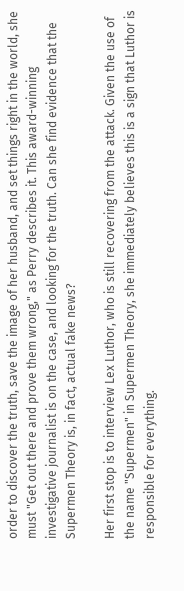order to discover the truth, save the image of her husband, and set things right in the world, she must "Get out there and prove them wrong," as Perry describes it. This award-winning investigative journalist is on the case, and looking for the truth. Can she find evidence that the Supermen Theory is, in fact, actual fake news?

Her first stop is to interview Lex Luthor, who is still recovering from the attack. Given the use of the name "Supermen" in Supermen Theory, she immediately believes this is a sign that Luthor is responsible for everything.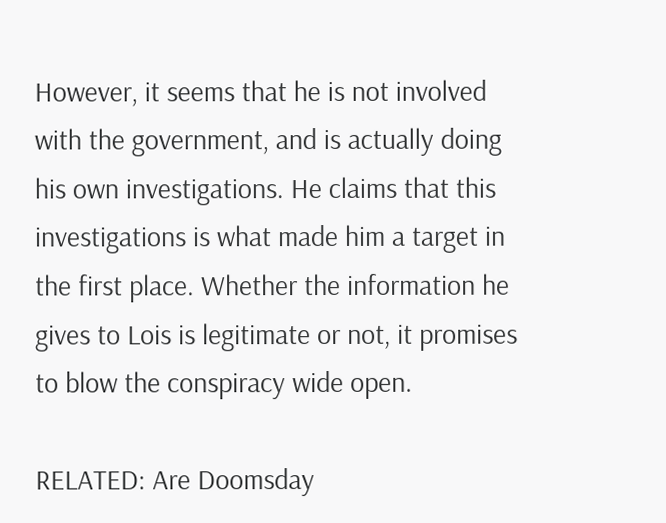However, it seems that he is not involved with the government, and is actually doing his own investigations. He claims that this investigations is what made him a target in the first place. Whether the information he gives to Lois is legitimate or not, it promises to blow the conspiracy wide open.

RELATED: Are Doomsday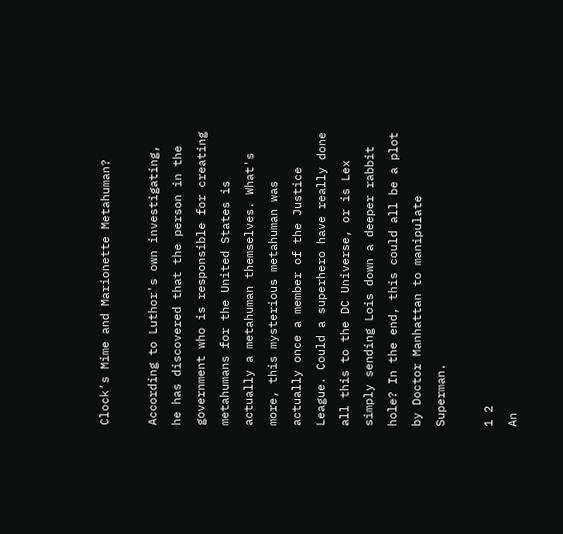Clock’s Mime and Marionette Metahuman?

According to Luthor's own investigating, he has discovered that the person in the government who is responsible for creating metahumans for the United States is actually a metahuman themselves. What's more, this mysterious metahuman was actually once a member of the Justice League. Could a superhero have really done all this to the DC Universe, or is Lex simply sending Lois down a deeper rabbit hole? In the end, this could all be a plot by Doctor Manhattan to manipulate Superman.

1 2
An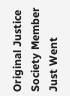Original Justice Society Member Just Went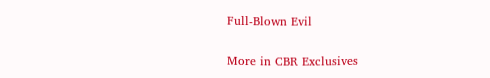Full-Blown Evil

More in CBR Exclusives